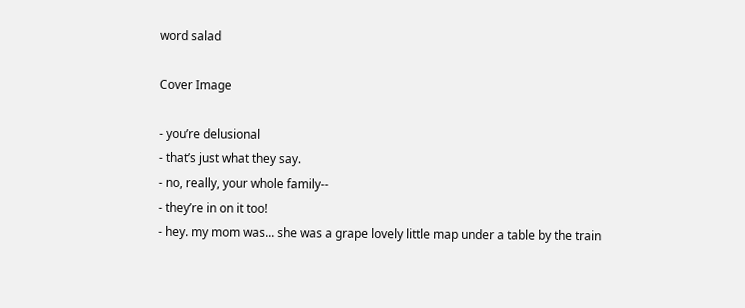word salad

Cover Image

- you’re delusional
- that’s just what they say.
- no, really, your whole family--
- they’re in on it too!
- hey. my mom was... she was a grape lovely little map under a table by the train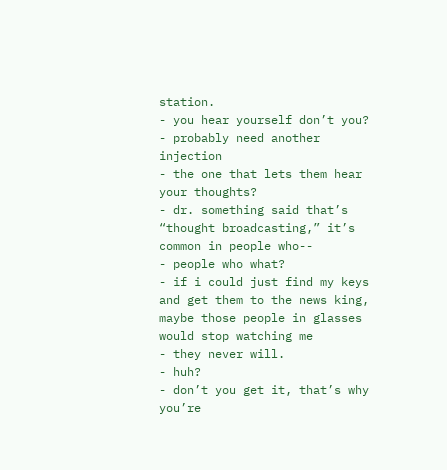station.
- you hear yourself don’t you?
- probably need another injection
- the one that lets them hear your thoughts?
- dr. something said that’s “thought broadcasting,” it’s common in people who--
- people who what?
- if i could just find my keys and get them to the news king, maybe those people in glasses would stop watching me
- they never will.
- huh?
- don’t you get it, that’s why you’re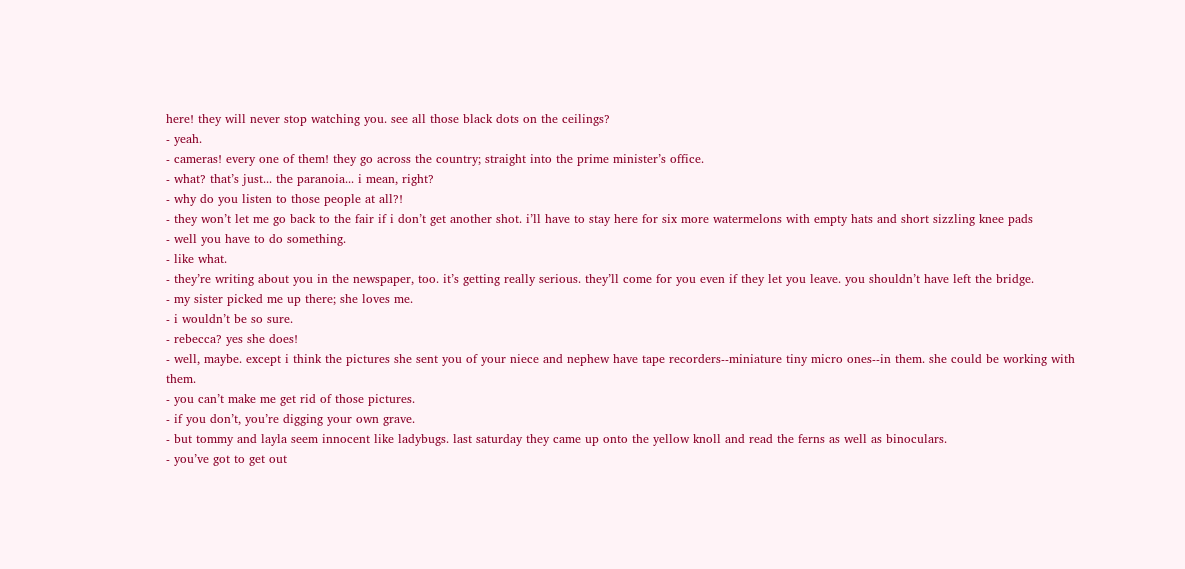here! they will never stop watching you. see all those black dots on the ceilings?
- yeah.
- cameras! every one of them! they go across the country; straight into the prime minister’s office.
- what? that’s just... the paranoia... i mean, right?
- why do you listen to those people at all?!
- they won’t let me go back to the fair if i don’t get another shot. i’ll have to stay here for six more watermelons with empty hats and short sizzling knee pads
- well you have to do something.
- like what.
- they’re writing about you in the newspaper, too. it’s getting really serious. they’ll come for you even if they let you leave. you shouldn’t have left the bridge.
- my sister picked me up there; she loves me.
- i wouldn’t be so sure.
- rebecca? yes she does!
- well, maybe. except i think the pictures she sent you of your niece and nephew have tape recorders--miniature tiny micro ones--in them. she could be working with them.
- you can’t make me get rid of those pictures.
- if you don’t, you’re digging your own grave.
- but tommy and layla seem innocent like ladybugs. last saturday they came up onto the yellow knoll and read the ferns as well as binoculars.
- you’ve got to get out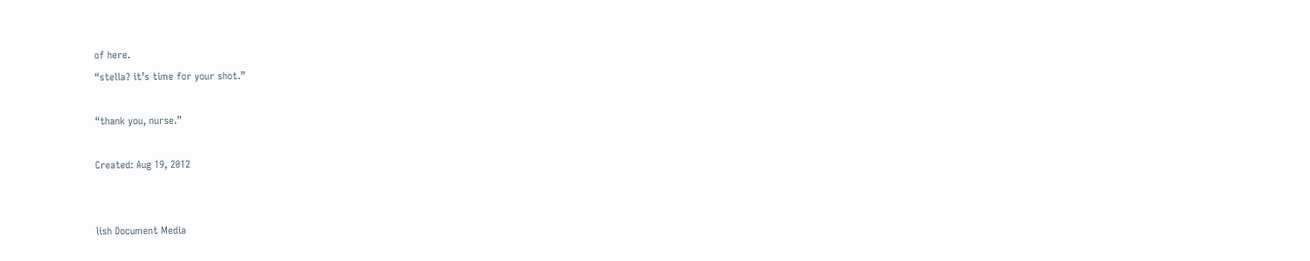of here.
“stella? it’s time for your shot.”

“thank you, nurse.”

Created: Aug 19, 2012


lish Document Media